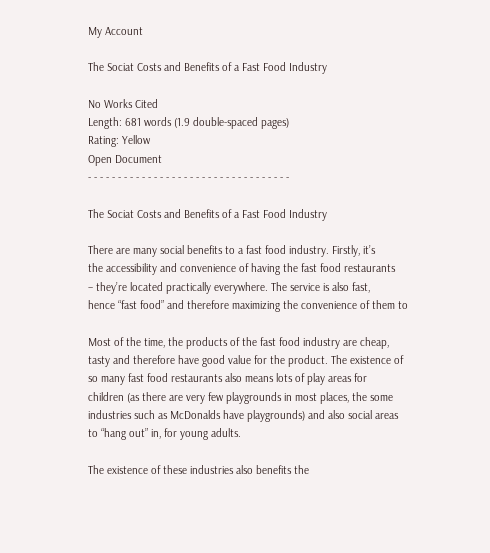My Account

The Sociat Costs and Benefits of a Fast Food Industry

No Works Cited
Length: 681 words (1.9 double-spaced pages)
Rating: Yellow
Open Document
- - - - - - - - - - - - - - - - - - - - - - - - - - - - - - - - - -

The Sociat Costs and Benefits of a Fast Food Industry

There are many social benefits to a fast food industry. Firstly, it’s
the accessibility and convenience of having the fast food restaurants
– they’re located practically everywhere. The service is also fast,
hence “fast food” and therefore maximizing the convenience of them to

Most of the time, the products of the fast food industry are cheap,
tasty and therefore have good value for the product. The existence of
so many fast food restaurants also means lots of play areas for
children (as there are very few playgrounds in most places, the some
industries such as McDonalds have playgrounds) and also social areas
to “hang out” in, for young adults.

The existence of these industries also benefits the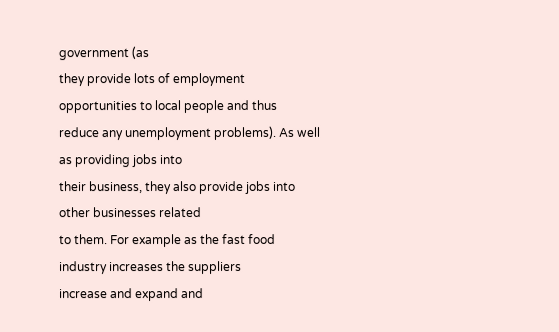government (as
they provide lots of employment opportunities to local people and thus
reduce any unemployment problems). As well as providing jobs into
their business, they also provide jobs into other businesses related
to them. For example as the fast food industry increases the suppliers
increase and expand and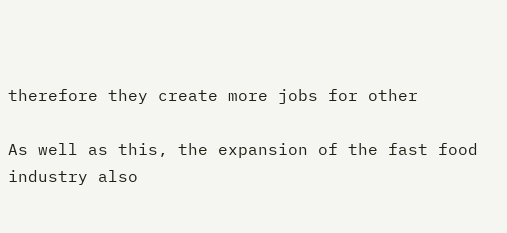therefore they create more jobs for other

As well as this, the expansion of the fast food industry also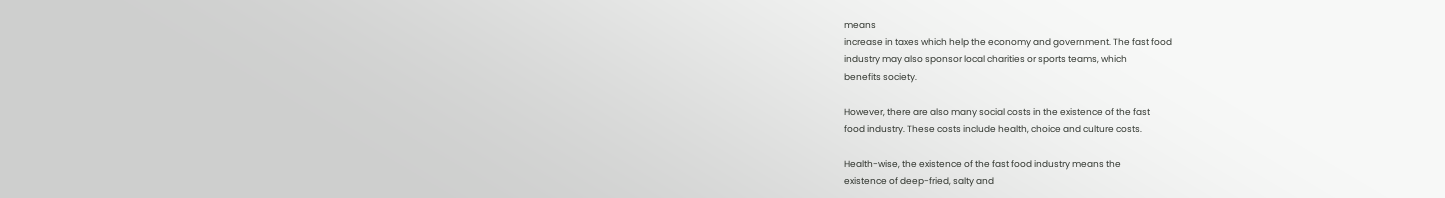means
increase in taxes which help the economy and government. The fast food
industry may also sponsor local charities or sports teams, which
benefits society.

However, there are also many social costs in the existence of the fast
food industry. These costs include health, choice and culture costs.

Health-wise, the existence of the fast food industry means the
existence of deep-fried, salty and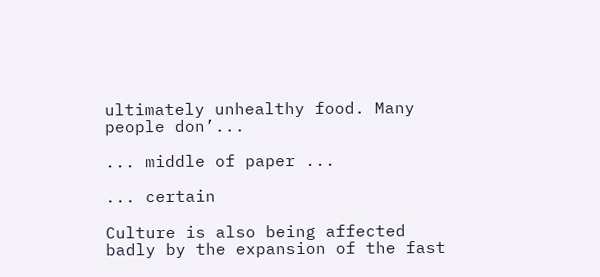ultimately unhealthy food. Many
people don’...

... middle of paper ...

... certain

Culture is also being affected badly by the expansion of the fast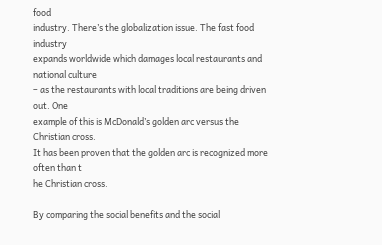food
industry. There’s the globalization issue. The fast food industry
expands worldwide which damages local restaurants and national culture
– as the restaurants with local traditions are being driven out. One
example of this is McDonald’s golden arc versus the Christian cross.
It has been proven that the golden arc is recognized more often than t
he Christian cross.

By comparing the social benefits and the social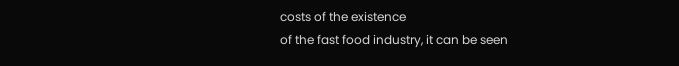costs of the existence
of the fast food industry, it can be seen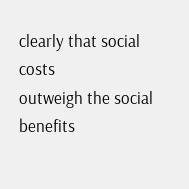clearly that social costs
outweigh the social benefits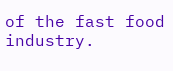of the fast food industry.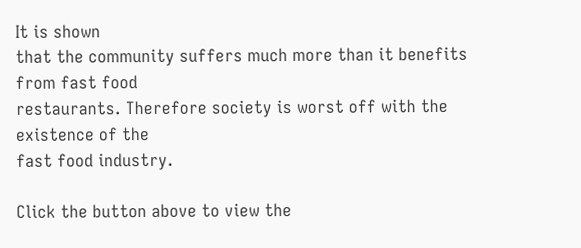It is shown
that the community suffers much more than it benefits from fast food
restaurants. Therefore society is worst off with the existence of the
fast food industry.

Click the button above to view the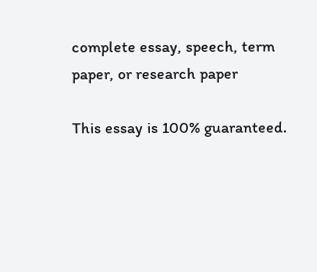complete essay, speech, term paper, or research paper

This essay is 100% guaranteed.